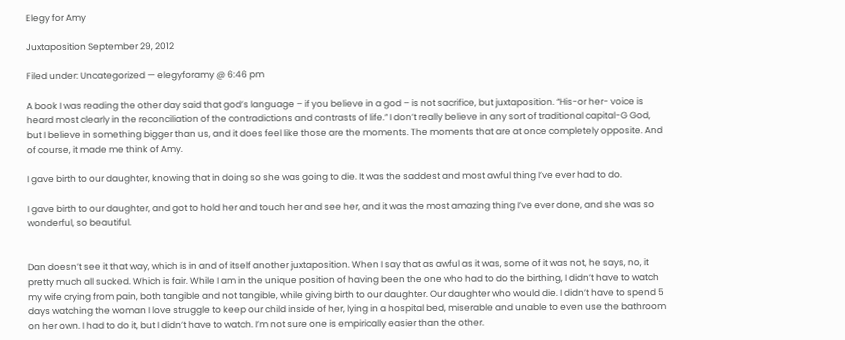Elegy for Amy

Juxtaposition September 29, 2012

Filed under: Uncategorized — elegyforamy @ 6:46 pm

A book I was reading the other day said that god’s language – if you believe in a god – is not sacrifice, but juxtaposition. “His-or her- voice is heard most clearly in the reconciliation of the contradictions and contrasts of life.” I don’t really believe in any sort of traditional capital-G God, but I believe in something bigger than us, and it does feel like those are the moments. The moments that are at once completely opposite. And of course, it made me think of Amy.

I gave birth to our daughter, knowing that in doing so she was going to die. It was the saddest and most awful thing I’ve ever had to do.

I gave birth to our daughter, and got to hold her and touch her and see her, and it was the most amazing thing I’ve ever done, and she was so wonderful, so beautiful.


Dan doesn’t see it that way, which is in and of itself another juxtaposition. When I say that as awful as it was, some of it was not, he says, no, it pretty much all sucked. Which is fair. While I am in the unique position of having been the one who had to do the birthing, I didn’t have to watch my wife crying from pain, both tangible and not tangible, while giving birth to our daughter. Our daughter who would die. I didn’t have to spend 5 days watching the woman I love struggle to keep our child inside of her, lying in a hospital bed, miserable and unable to even use the bathroom on her own. I had to do it, but I didn’t have to watch. I’m not sure one is empirically easier than the other.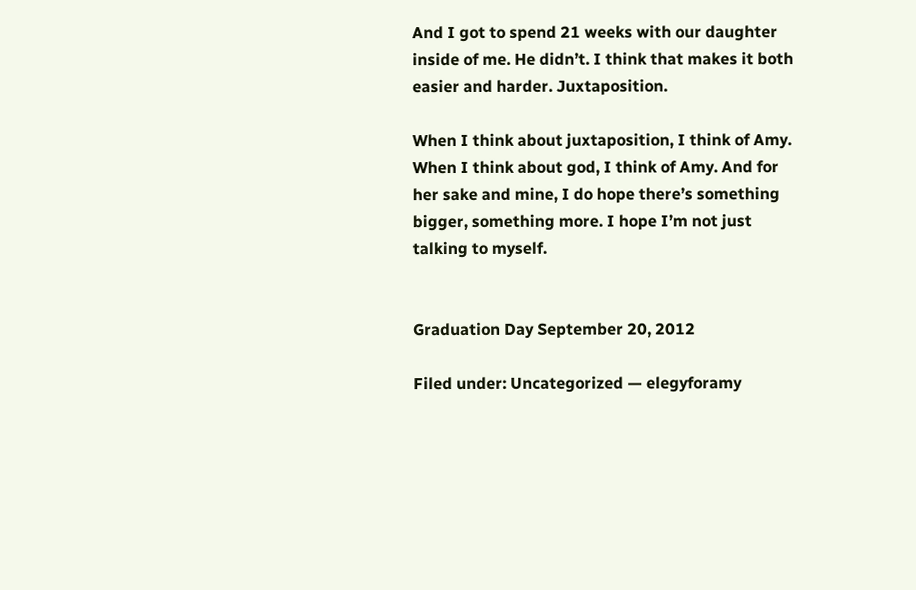And I got to spend 21 weeks with our daughter inside of me. He didn’t. I think that makes it both easier and harder. Juxtaposition.

When I think about juxtaposition, I think of Amy. When I think about god, I think of Amy. And for her sake and mine, I do hope there’s something bigger, something more. I hope I’m not just talking to myself.


Graduation Day September 20, 2012

Filed under: Uncategorized — elegyforamy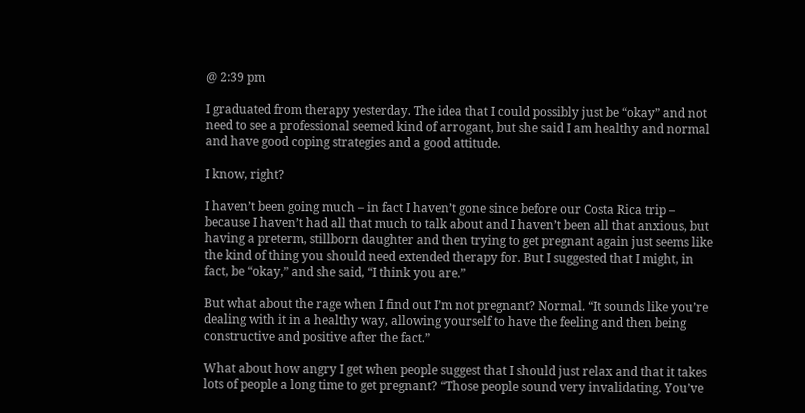@ 2:39 pm

I graduated from therapy yesterday. The idea that I could possibly just be “okay” and not need to see a professional seemed kind of arrogant, but she said I am healthy and normal and have good coping strategies and a good attitude.

I know, right?

I haven’t been going much – in fact I haven’t gone since before our Costa Rica trip – because I haven’t had all that much to talk about and I haven’t been all that anxious, but having a preterm, stillborn daughter and then trying to get pregnant again just seems like the kind of thing you should need extended therapy for. But I suggested that I might, in fact, be “okay,” and she said, “I think you are.”

But what about the rage when I find out I’m not pregnant? Normal. “It sounds like you’re dealing with it in a healthy way, allowing yourself to have the feeling and then being constructive and positive after the fact.”

What about how angry I get when people suggest that I should just relax and that it takes lots of people a long time to get pregnant? “Those people sound very invalidating. You’ve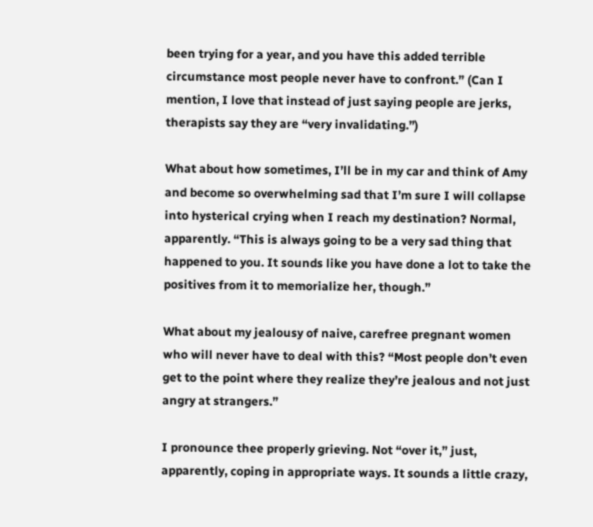been trying for a year, and you have this added terrible circumstance most people never have to confront.” (Can I mention, I love that instead of just saying people are jerks, therapists say they are “very invalidating.”)

What about how sometimes, I’ll be in my car and think of Amy and become so overwhelming sad that I’m sure I will collapse into hysterical crying when I reach my destination? Normal, apparently. “This is always going to be a very sad thing that happened to you. It sounds like you have done a lot to take the positives from it to memorialize her, though.”

What about my jealousy of naive, carefree pregnant women who will never have to deal with this? “Most people don’t even get to the point where they realize they’re jealous and not just angry at strangers.”

I pronounce thee properly grieving. Not “over it,” just, apparently, coping in appropriate ways. It sounds a little crazy,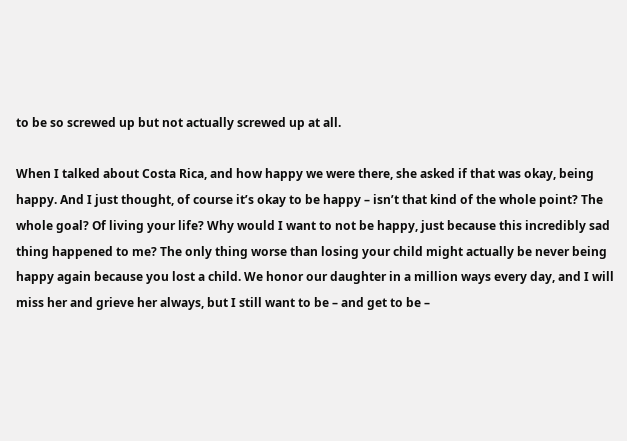to be so screwed up but not actually screwed up at all.

When I talked about Costa Rica, and how happy we were there, she asked if that was okay, being happy. And I just thought, of course it’s okay to be happy – isn’t that kind of the whole point? The whole goal? Of living your life? Why would I want to not be happy, just because this incredibly sad thing happened to me? The only thing worse than losing your child might actually be never being happy again because you lost a child. We honor our daughter in a million ways every day, and I will miss her and grieve her always, but I still want to be – and get to be –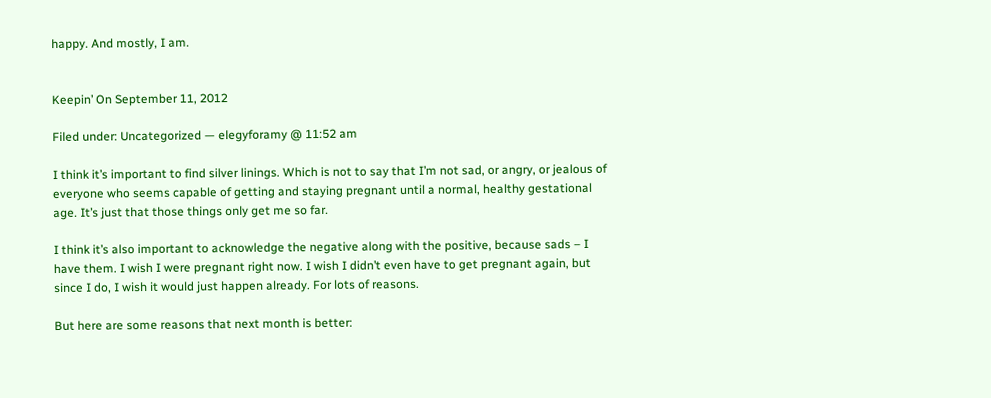happy. And mostly, I am.


Keepin’ On September 11, 2012

Filed under: Uncategorized — elegyforamy @ 11:52 am

I think it’s important to find silver linings. Which is not to say that I’m not sad, or angry, or jealous of everyone who seems capable of getting and staying pregnant until a normal, healthy gestational age. It’s just that those things only get me so far.

I think it’s also important to acknowledge the negative along with the positive, because sads – I have them. I wish I were pregnant right now. I wish I didn’t even have to get pregnant again, but since I do, I wish it would just happen already. For lots of reasons.

But here are some reasons that next month is better: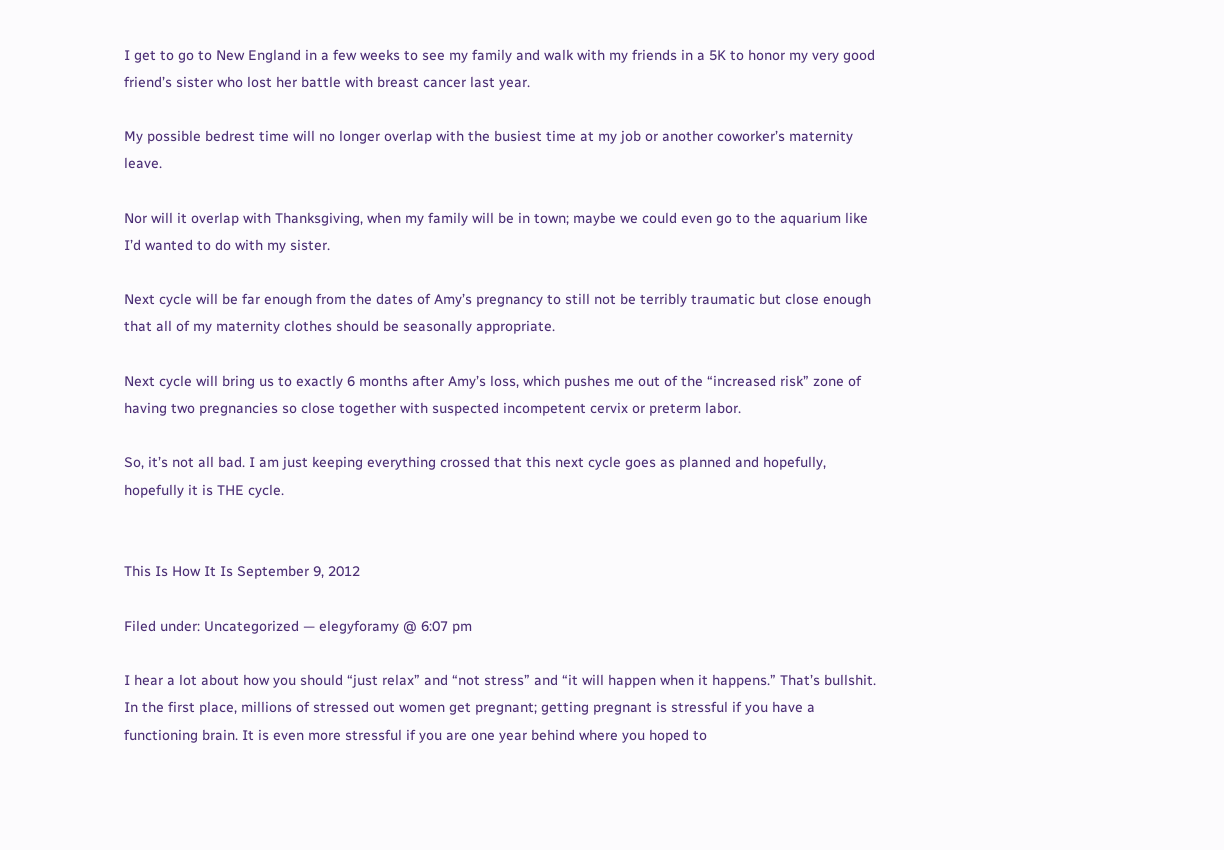I get to go to New England in a few weeks to see my family and walk with my friends in a 5K to honor my very good friend’s sister who lost her battle with breast cancer last year.

My possible bedrest time will no longer overlap with the busiest time at my job or another coworker’s maternity leave.

Nor will it overlap with Thanksgiving, when my family will be in town; maybe we could even go to the aquarium like I’d wanted to do with my sister.

Next cycle will be far enough from the dates of Amy’s pregnancy to still not be terribly traumatic but close enough that all of my maternity clothes should be seasonally appropriate.

Next cycle will bring us to exactly 6 months after Amy’s loss, which pushes me out of the “increased risk” zone of having two pregnancies so close together with suspected incompetent cervix or preterm labor.

So, it’s not all bad. I am just keeping everything crossed that this next cycle goes as planned and hopefully, hopefully it is THE cycle.


This Is How It Is September 9, 2012

Filed under: Uncategorized — elegyforamy @ 6:07 pm

I hear a lot about how you should “just relax” and “not stress” and “it will happen when it happens.” That’s bullshit. In the first place, millions of stressed out women get pregnant; getting pregnant is stressful if you have a functioning brain. It is even more stressful if you are one year behind where you hoped to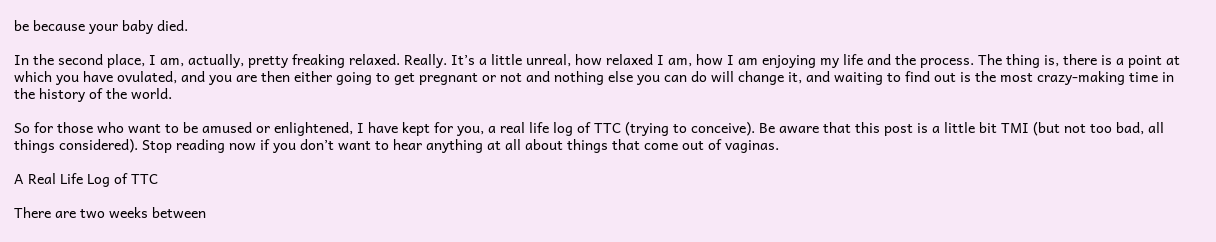be because your baby died.

In the second place, I am, actually, pretty freaking relaxed. Really. It’s a little unreal, how relaxed I am, how I am enjoying my life and the process. The thing is, there is a point at which you have ovulated, and you are then either going to get pregnant or not and nothing else you can do will change it, and waiting to find out is the most crazy-making time in the history of the world.

So for those who want to be amused or enlightened, I have kept for you, a real life log of TTC (trying to conceive). Be aware that this post is a little bit TMI (but not too bad, all things considered). Stop reading now if you don’t want to hear anything at all about things that come out of vaginas.

A Real Life Log of TTC

There are two weeks between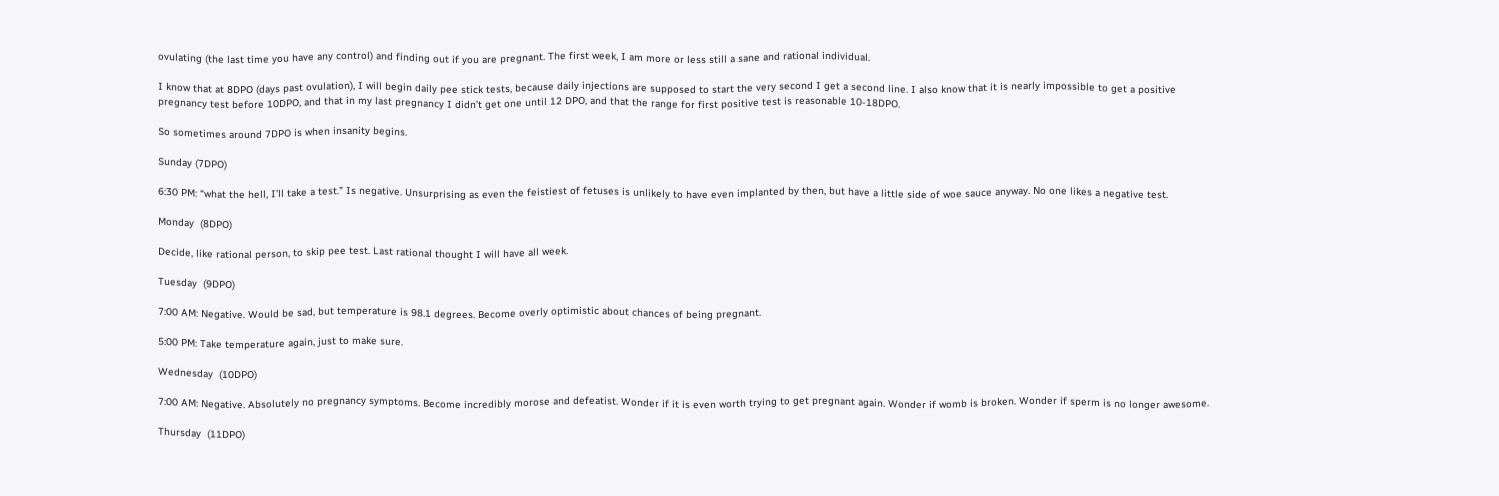ovulating (the last time you have any control) and finding out if you are pregnant. The first week, I am more or less still a sane and rational individual.

I know that at 8DPO (days past ovulation), I will begin daily pee stick tests, because daily injections are supposed to start the very second I get a second line. I also know that it is nearly impossible to get a positive pregnancy test before 10DPO, and that in my last pregnancy I didn’t get one until 12 DPO, and that the range for first positive test is reasonable 10-18DPO.

So sometimes around 7DPO is when insanity begins.

Sunday (7DPO)

6:30 PM: “what the hell, I’ll take a test.” Is negative. Unsurprising as even the feistiest of fetuses is unlikely to have even implanted by then, but have a little side of woe sauce anyway. No one likes a negative test.

Monday  (8DPO)

Decide, like rational person, to skip pee test. Last rational thought I will have all week.

Tuesday  (9DPO)

7:00 AM: Negative. Would be sad, but temperature is 98.1 degrees. Become overly optimistic about chances of being pregnant.

5:00 PM: Take temperature again, just to make sure.

Wednesday  (10DPO)

7:00 AM: Negative. Absolutely no pregnancy symptoms. Become incredibly morose and defeatist. Wonder if it is even worth trying to get pregnant again. Wonder if womb is broken. Wonder if sperm is no longer awesome.

Thursday  (11DPO)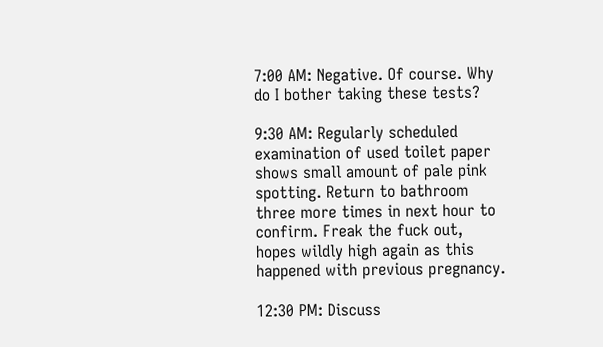7:00 AM: Negative. Of course. Why do I bother taking these tests?

9:30 AM: Regularly scheduled examination of used toilet paper shows small amount of pale pink spotting. Return to bathroom three more times in next hour to confirm. Freak the fuck out, hopes wildly high again as this happened with previous pregnancy.

12:30 PM: Discuss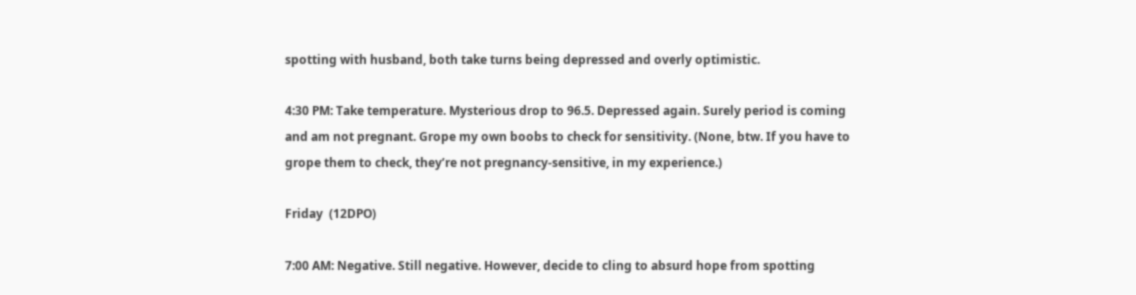spotting with husband, both take turns being depressed and overly optimistic.

4:30 PM: Take temperature. Mysterious drop to 96.5. Depressed again. Surely period is coming and am not pregnant. Grope my own boobs to check for sensitivity. (None, btw. If you have to grope them to check, they’re not pregnancy-sensitive, in my experience.)

Friday  (12DPO)

7:00 AM: Negative. Still negative. However, decide to cling to absurd hope from spotting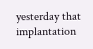yesterday that implantation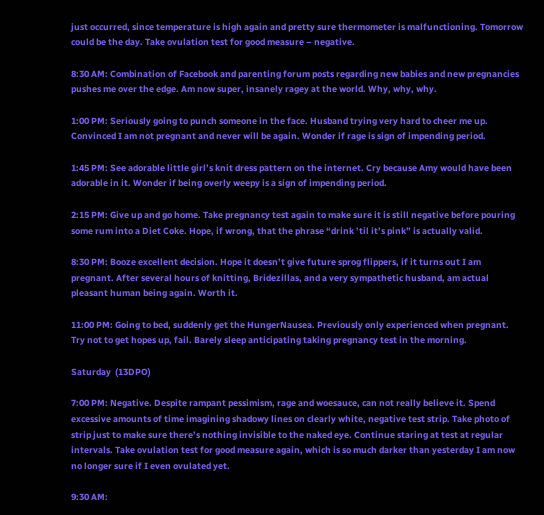just occurred, since temperature is high again and pretty sure thermometer is malfunctioning. Tomorrow could be the day. Take ovulation test for good measure – negative.

8:30 AM: Combination of Facebook and parenting forum posts regarding new babies and new pregnancies pushes me over the edge. Am now super, insanely ragey at the world. Why, why, why.

1:00 PM: Seriously going to punch someone in the face. Husband trying very hard to cheer me up. Convinced I am not pregnant and never will be again. Wonder if rage is sign of impending period.

1:45 PM: See adorable little girl’s knit dress pattern on the internet. Cry because Amy would have been adorable in it. Wonder if being overly weepy is a sign of impending period.

2:15 PM: Give up and go home. Take pregnancy test again to make sure it is still negative before pouring some rum into a Diet Coke. Hope, if wrong, that the phrase “drink ’til it’s pink” is actually valid.

8:30 PM: Booze excellent decision. Hope it doesn’t give future sprog flippers, if it turns out I am pregnant. After several hours of knitting, Bridezillas, and a very sympathetic husband, am actual pleasant human being again. Worth it.

11:00 PM: Going to bed, suddenly get the HungerNausea. Previously only experienced when pregnant. Try not to get hopes up, fail. Barely sleep anticipating taking pregnancy test in the morning.

Saturday  (13DPO)

7:00 PM: Negative. Despite rampant pessimism, rage and woesauce, can not really believe it. Spend excessive amounts of time imagining shadowy lines on clearly white, negative test strip. Take photo of strip just to make sure there’s nothing invisible to the naked eye. Continue staring at test at regular intervals. Take ovulation test for good measure again, which is so much darker than yesterday I am now no longer sure if I even ovulated yet.

9:30 AM: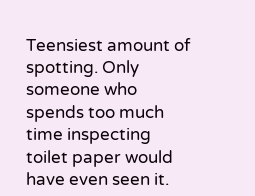Teensiest amount of spotting. Only someone who spends too much time inspecting toilet paper would have even seen it.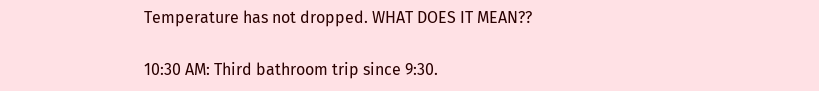Temperature has not dropped. WHAT DOES IT MEAN??

10:30 AM: Third bathroom trip since 9:30.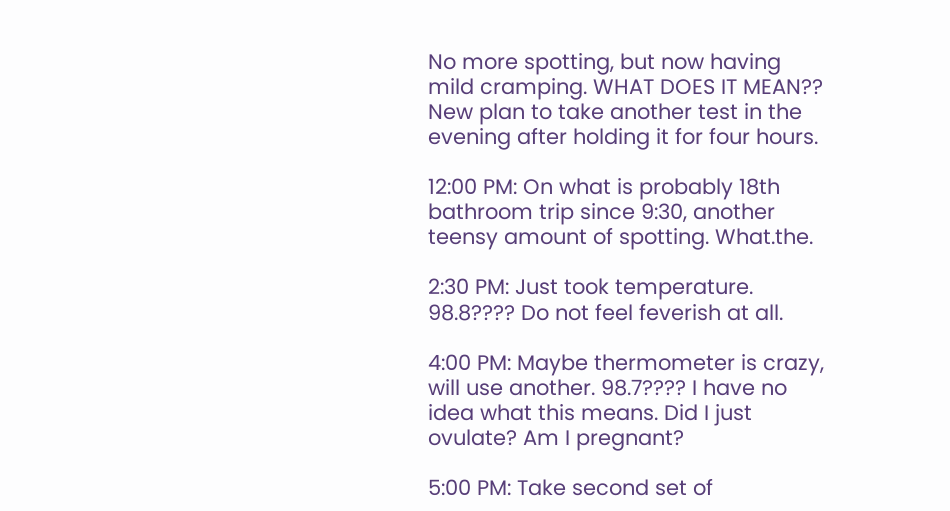No more spotting, but now having mild cramping. WHAT DOES IT MEAN?? New plan to take another test in the evening after holding it for four hours.

12:00 PM: On what is probably 18th bathroom trip since 9:30, another teensy amount of spotting. What.the.

2:30 PM: Just took temperature. 98.8???? Do not feel feverish at all.

4:00 PM: Maybe thermometer is crazy, will use another. 98.7???? I have no idea what this means. Did I just ovulate? Am I pregnant?

5:00 PM: Take second set of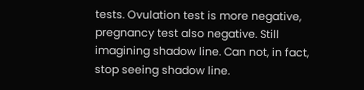tests. Ovulation test is more negative, pregnancy test also negative. Still imagining shadow line. Can not, in fact, stop seeing shadow line.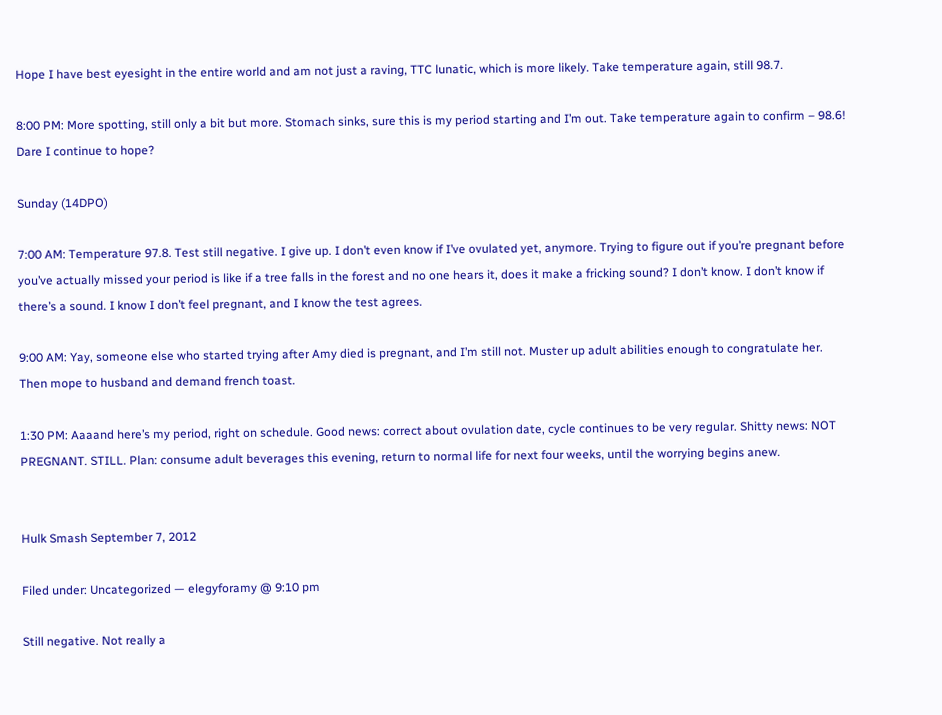Hope I have best eyesight in the entire world and am not just a raving, TTC lunatic, which is more likely. Take temperature again, still 98.7.

8:00 PM: More spotting, still only a bit but more. Stomach sinks, sure this is my period starting and I’m out. Take temperature again to confirm – 98.6! Dare I continue to hope?

Sunday (14DPO)

7:00 AM: Temperature 97.8. Test still negative. I give up. I don’t even know if I’ve ovulated yet, anymore. Trying to figure out if you’re pregnant before you’ve actually missed your period is like if a tree falls in the forest and no one hears it, does it make a fricking sound? I don’t know. I don’t know if there’s a sound. I know I don’t feel pregnant, and I know the test agrees.

9:00 AM: Yay, someone else who started trying after Amy died is pregnant, and I’m still not. Muster up adult abilities enough to congratulate her. Then mope to husband and demand french toast.

1:30 PM: Aaaand here’s my period, right on schedule. Good news: correct about ovulation date, cycle continues to be very regular. Shitty news: NOT PREGNANT. STILL. Plan: consume adult beverages this evening, return to normal life for next four weeks, until the worrying begins anew.


Hulk Smash September 7, 2012

Filed under: Uncategorized — elegyforamy @ 9:10 pm

Still negative. Not really a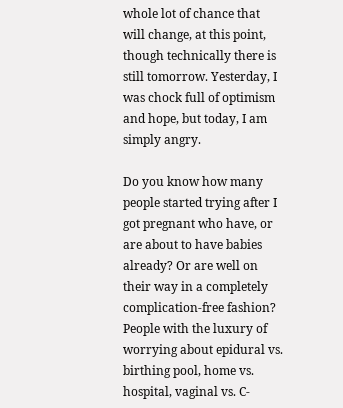whole lot of chance that will change, at this point, though technically there is still tomorrow. Yesterday, I was chock full of optimism and hope, but today, I am simply angry.

Do you know how many people started trying after I got pregnant who have, or are about to have babies already? Or are well on their way in a completely complication-free fashion? People with the luxury of worrying about epidural vs. birthing pool, home vs. hospital, vaginal vs. C-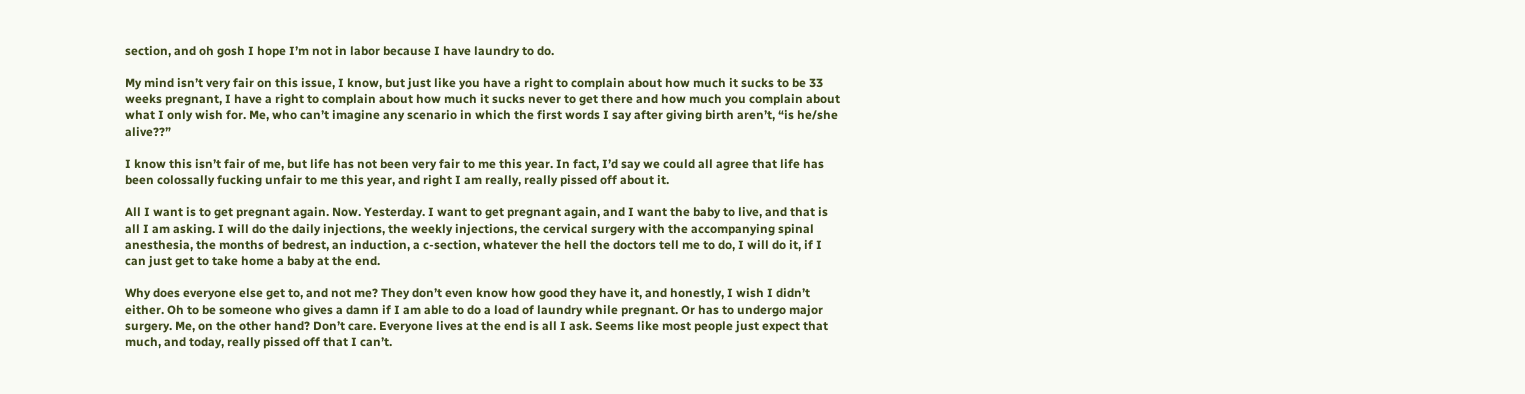section, and oh gosh I hope I’m not in labor because I have laundry to do.

My mind isn’t very fair on this issue, I know, but just like you have a right to complain about how much it sucks to be 33 weeks pregnant, I have a right to complain about how much it sucks never to get there and how much you complain about what I only wish for. Me, who can’t imagine any scenario in which the first words I say after giving birth aren’t, “is he/she alive??”

I know this isn’t fair of me, but life has not been very fair to me this year. In fact, I’d say we could all agree that life has been colossally fucking unfair to me this year, and right I am really, really pissed off about it.

All I want is to get pregnant again. Now. Yesterday. I want to get pregnant again, and I want the baby to live, and that is all I am asking. I will do the daily injections, the weekly injections, the cervical surgery with the accompanying spinal anesthesia, the months of bedrest, an induction, a c-section, whatever the hell the doctors tell me to do, I will do it, if I can just get to take home a baby at the end.

Why does everyone else get to, and not me? They don’t even know how good they have it, and honestly, I wish I didn’t either. Oh to be someone who gives a damn if I am able to do a load of laundry while pregnant. Or has to undergo major surgery. Me, on the other hand? Don’t care. Everyone lives at the end is all I ask. Seems like most people just expect that much, and today, really pissed off that I can’t.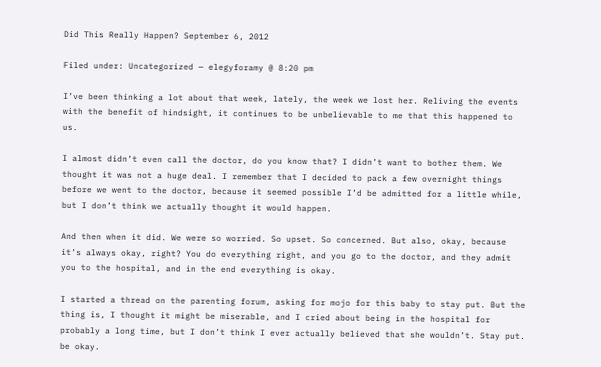Did This Really Happen? September 6, 2012

Filed under: Uncategorized — elegyforamy @ 8:20 pm

I’ve been thinking a lot about that week, lately, the week we lost her. Reliving the events with the benefit of hindsight, it continues to be unbelievable to me that this happened to us.

I almost didn’t even call the doctor, do you know that? I didn’t want to bother them. We thought it was not a huge deal. I remember that I decided to pack a few overnight things before we went to the doctor, because it seemed possible I’d be admitted for a little while, but I don’t think we actually thought it would happen.

And then when it did. We were so worried. So upset. So concerned. But also, okay, because it’s always okay, right? You do everything right, and you go to the doctor, and they admit you to the hospital, and in the end everything is okay.

I started a thread on the parenting forum, asking for mojo for this baby to stay put. But the thing is, I thought it might be miserable, and I cried about being in the hospital for probably a long time, but I don’t think I ever actually believed that she wouldn’t. Stay put. be okay.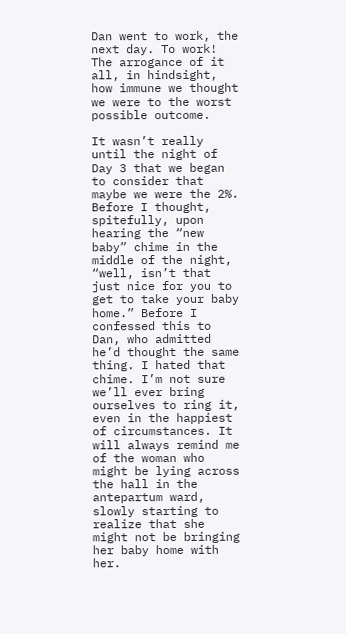Dan went to work, the next day. To work! The arrogance of it all, in hindsight, how immune we thought we were to the worst possible outcome.

It wasn’t really until the night of Day 3 that we began to consider that maybe we were the 2%. Before I thought, spitefully, upon hearing the “new baby” chime in the middle of the night, “well, isn’t that just nice for you to get to take your baby home.” Before I confessed this to Dan, who admitted he’d thought the same thing. I hated that chime. I’m not sure we’ll ever bring ourselves to ring it, even in the happiest of circumstances. It will always remind me of the woman who might be lying across the hall in the antepartum ward, slowly starting to realize that she might not be bringing her baby home with her.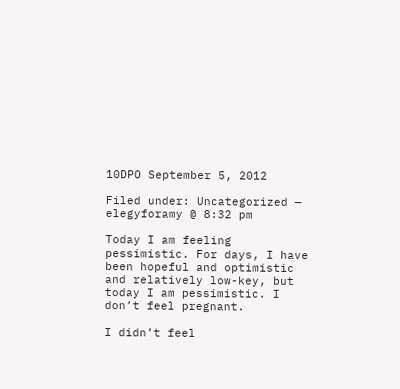10DPO September 5, 2012

Filed under: Uncategorized — elegyforamy @ 8:32 pm

Today I am feeling pessimistic. For days, I have been hopeful and optimistic and relatively low-key, but today I am pessimistic. I don’t feel pregnant.

I didn’t feel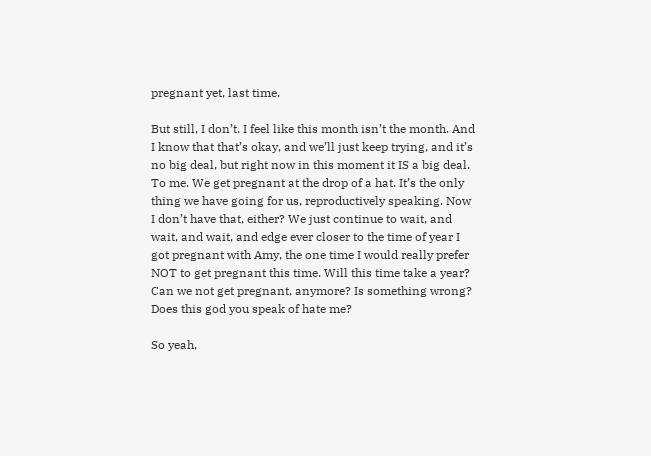pregnant yet, last time.

But still, I don’t. I feel like this month isn’t the month. And I know that that’s okay, and we’ll just keep trying, and it’s no big deal, but right now in this moment it IS a big deal. To me. We get pregnant at the drop of a hat. It’s the only thing we have going for us, reproductively speaking. Now I don’t have that, either? We just continue to wait, and wait, and wait, and edge ever closer to the time of year I got pregnant with Amy, the one time I would really prefer NOT to get pregnant this time. Will this time take a year? Can we not get pregnant, anymore? Is something wrong? Does this god you speak of hate me?

So yeah,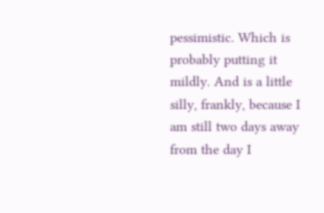pessimistic. Which is probably putting it mildly. And is a little silly, frankly, because I am still two days away from the day I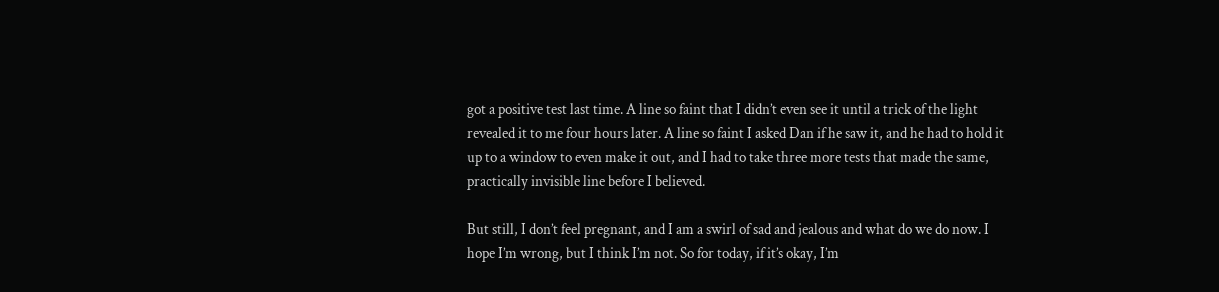got a positive test last time. A line so faint that I didn’t even see it until a trick of the light revealed it to me four hours later. A line so faint I asked Dan if he saw it, and he had to hold it up to a window to even make it out, and I had to take three more tests that made the same, practically invisible line before I believed.

But still, I don’t feel pregnant, and I am a swirl of sad and jealous and what do we do now. I hope I’m wrong, but I think I’m not. So for today, if it’s okay, I’m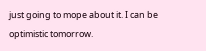just going to mope about it. I can be optimistic tomorrow.